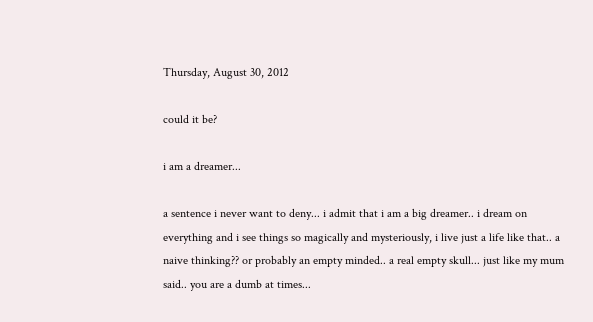Thursday, August 30, 2012

could it be?

i am a dreamer...

a sentence i never want to deny... i admit that i am a big dreamer.. i dream on everything and i see things so magically and mysteriously, i live just a life like that.. a naive thinking?? or probably an empty minded.. a real empty skull... just like my mum said.. you are a dumb at times...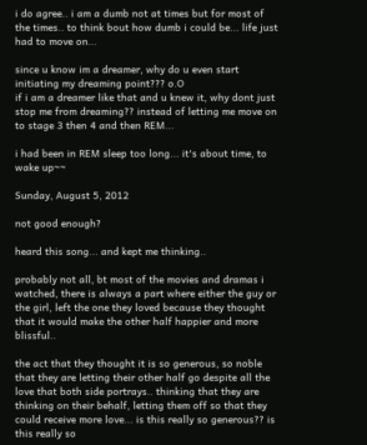i do agree.. i am a dumb not at times but for most of the times.. to think bout how dumb i could be... life just had to move on...

since u know im a dreamer, why do u even start initiating my dreaming point??? o.O
if i am a dreamer like that and u knew it, why dont just stop me from dreaming?? instead of letting me move on to stage 3 then 4 and then REM...

i had been in REM sleep too long... it's about time, to wake up~~

Sunday, August 5, 2012

not good enough?

heard this song... and kept me thinking..

probably not all, bt most of the movies and dramas i watched, there is always a part where either the guy or the girl, left the one they loved because they thought that it would make the other half happier and more blissful..

the act that they thought it is so generous, so noble that they are letting their other half go despite all the love that both side portrays.. thinking that they are thinking on their behalf, letting them off so that they could receive more love... is this really so generous?? is this really so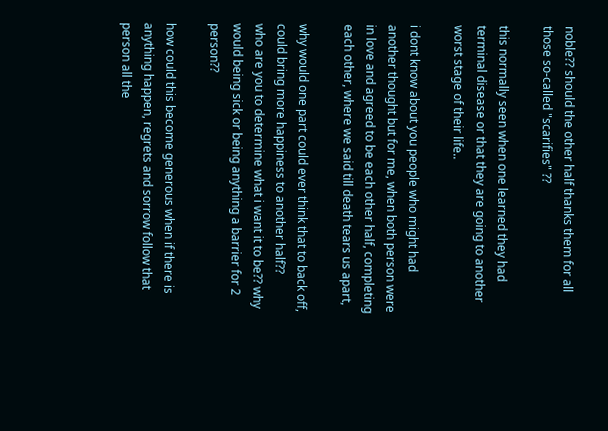noble?? should the other half thanks them for all those so-called "scarifies" ??

this normally seen when one learned they had terminal disease or that they are going to another worst stage of their life..

i dont know about you people who might had another thought but for me, when both person were in love and agreed to be each other half, completing each other, where we said till death tears us apart,

why would one part could ever think that to back off, could bring more happiness to another half??
who are you to determine what i want it to be?? why would being sick or being anything a barrier for 2 person??

how could this become generous when if there is anything happen, regrets and sorrow follow that person all the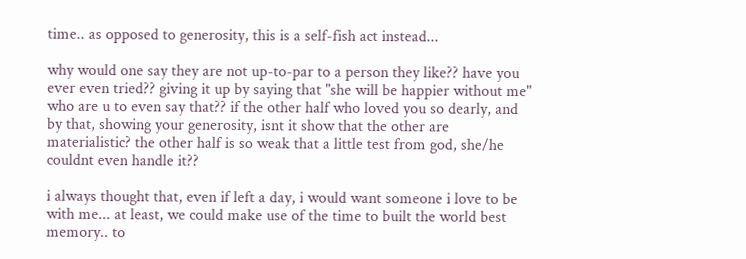time.. as opposed to generosity, this is a self-fish act instead...

why would one say they are not up-to-par to a person they like?? have you ever even tried?? giving it up by saying that "she will be happier without me" who are u to even say that?? if the other half who loved you so dearly, and by that, showing your generosity, isnt it show that the other are materialistic? the other half is so weak that a little test from god, she/he couldnt even handle it??

i always thought that, even if left a day, i would want someone i love to be with me... at least, we could make use of the time to built the world best memory.. to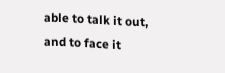able to talk it out, and to face it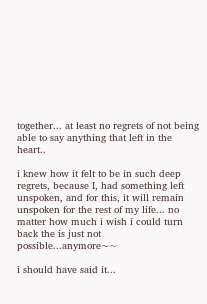together... at least no regrets of not being able to say anything that left in the heart..

i knew how it felt to be in such deep regrets, because I, had something left unspoken, and for this, it will remain unspoken for the rest of my life... no matter how much i wish i could turn back the is just not possible...anymore~~

i should have said it...